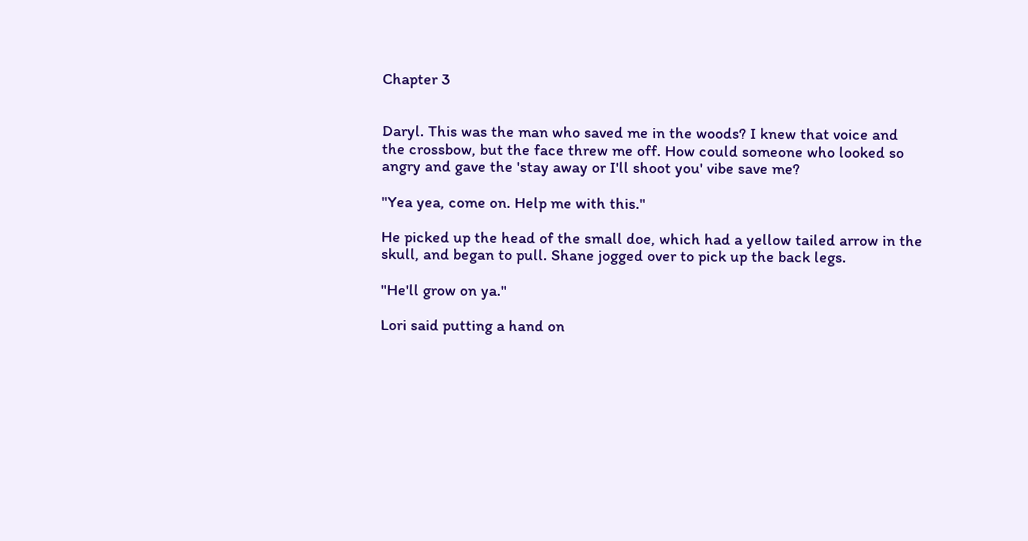Chapter 3


Daryl. This was the man who saved me in the woods? I knew that voice and the crossbow, but the face threw me off. How could someone who looked so angry and gave the 'stay away or I'll shoot you' vibe save me?

"Yea yea, come on. Help me with this."

He picked up the head of the small doe, which had a yellow tailed arrow in the skull, and began to pull. Shane jogged over to pick up the back legs.

"He'll grow on ya."

Lori said putting a hand on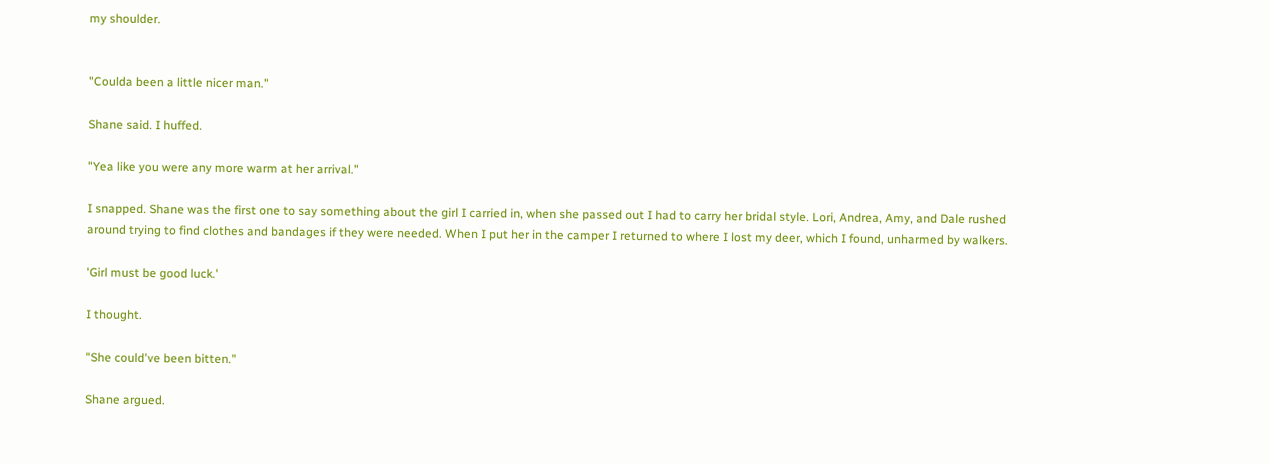my shoulder.


"Coulda been a little nicer man."

Shane said. I huffed.

"Yea like you were any more warm at her arrival."

I snapped. Shane was the first one to say something about the girl I carried in, when she passed out I had to carry her bridal style. Lori, Andrea, Amy, and Dale rushed around trying to find clothes and bandages if they were needed. When I put her in the camper I returned to where I lost my deer, which I found, unharmed by walkers.

'Girl must be good luck.'

I thought.

"She could've been bitten."

Shane argued.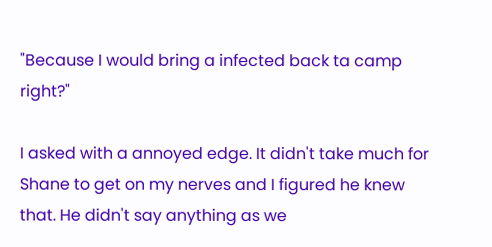"Because I would bring a infected back ta camp right?"

I asked with a annoyed edge. It didn't take much for Shane to get on my nerves and I figured he knew that. He didn't say anything as we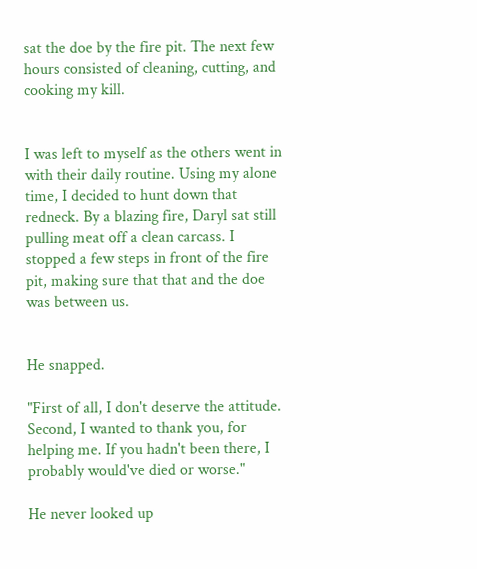sat the doe by the fire pit. The next few hours consisted of cleaning, cutting, and cooking my kill.


I was left to myself as the others went in with their daily routine. Using my alone time, I decided to hunt down that redneck. By a blazing fire, Daryl sat still pulling meat off a clean carcass. I stopped a few steps in front of the fire pit, making sure that that and the doe was between us.


He snapped.

"First of all, I don't deserve the attitude. Second, I wanted to thank you, for helping me. If you hadn't been there, I probably would've died or worse."

He never looked up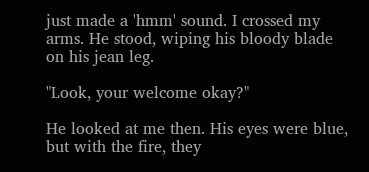just made a 'hmm' sound. I crossed my arms. He stood, wiping his bloody blade on his jean leg.

"Look, your welcome okay?"

He looked at me then. His eyes were blue, but with the fire, they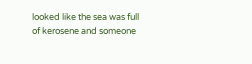looked like the sea was full of kerosene and someone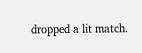dropped a lit match.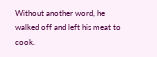Without another word, he walked off and left his meat to cook.